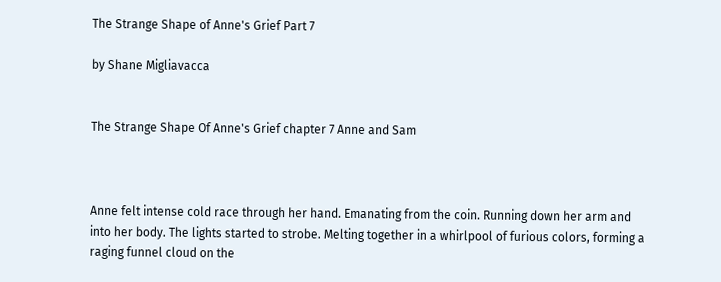The Strange Shape of Anne's Grief Part 7

by Shane Migliavacca


The Strange Shape Of Anne's Grief chapter 7 Anne and Sam



Anne felt intense cold race through her hand. Emanating from the coin. Running down her arm and into her body. The lights started to strobe. Melting together in a whirlpool of furious colors, forming a raging funnel cloud on the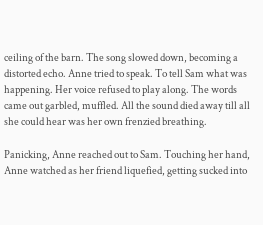ceiling of the barn. The song slowed down, becoming a distorted echo. Anne tried to speak. To tell Sam what was happening. Her voice refused to play along. The words came out garbled, muffled. All the sound died away till all she could hear was her own frenzied breathing.

Panicking, Anne reached out to Sam. Touching her hand, Anne watched as her friend liquefied, getting sucked into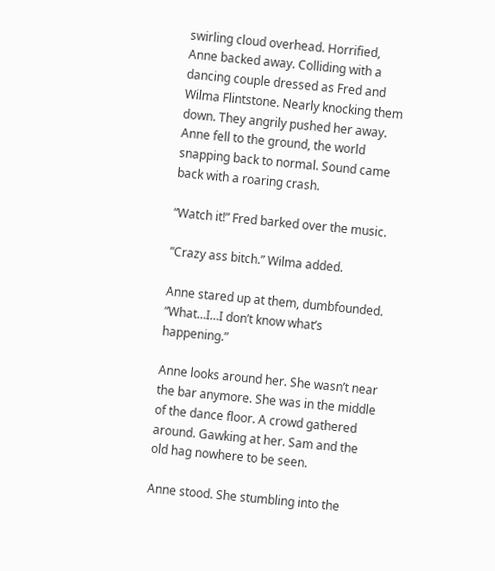swirling cloud overhead. Horrified, Anne backed away. Colliding with a dancing couple dressed as Fred and Wilma Flintstone. Nearly knocking them down. They angrily pushed her away. Anne fell to the ground, the world snapping back to normal. Sound came back with a roaring crash.

“Watch it!” Fred barked over the music.

“Crazy ass bitch.” Wilma added.

Anne stared up at them, dumbfounded. “What…I…I don’t know what’s happening.”

Anne looks around her. She wasn’t near the bar anymore. She was in the middle of the dance floor. A crowd gathered around. Gawking at her. Sam and the old hag nowhere to be seen.

Anne stood. She stumbling into the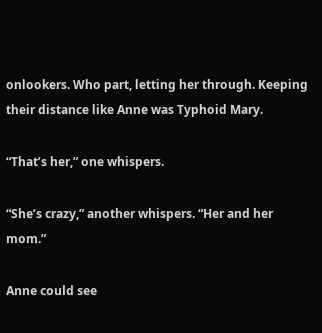onlookers. Who part, letting her through. Keeping their distance like Anne was Typhoid Mary.

“That’s her,” one whispers.

“She’s crazy,” another whispers. “Her and her mom.”

Anne could see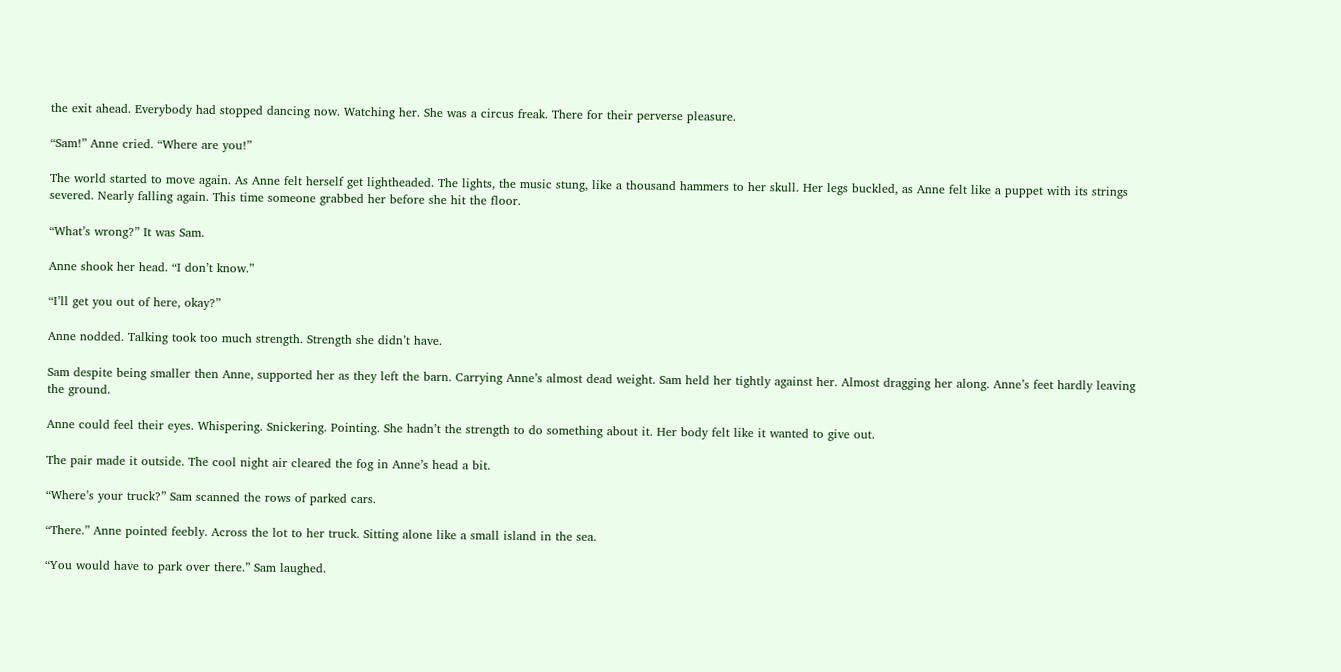the exit ahead. Everybody had stopped dancing now. Watching her. She was a circus freak. There for their perverse pleasure.

“Sam!” Anne cried. “Where are you!”

The world started to move again. As Anne felt herself get lightheaded. The lights, the music stung, like a thousand hammers to her skull. Her legs buckled, as Anne felt like a puppet with its strings severed. Nearly falling again. This time someone grabbed her before she hit the floor.

“What’s wrong?” It was Sam.

Anne shook her head. “I don’t know.”

“I’ll get you out of here, okay?”

Anne nodded. Talking took too much strength. Strength she didn’t have.

Sam despite being smaller then Anne, supported her as they left the barn. Carrying Anne’s almost dead weight. Sam held her tightly against her. Almost dragging her along. Anne’s feet hardly leaving the ground.

Anne could feel their eyes. Whispering. Snickering. Pointing. She hadn’t the strength to do something about it. Her body felt like it wanted to give out.

The pair made it outside. The cool night air cleared the fog in Anne’s head a bit.

“Where’s your truck?” Sam scanned the rows of parked cars.

“There.” Anne pointed feebly. Across the lot to her truck. Sitting alone like a small island in the sea.

“You would have to park over there.” Sam laughed.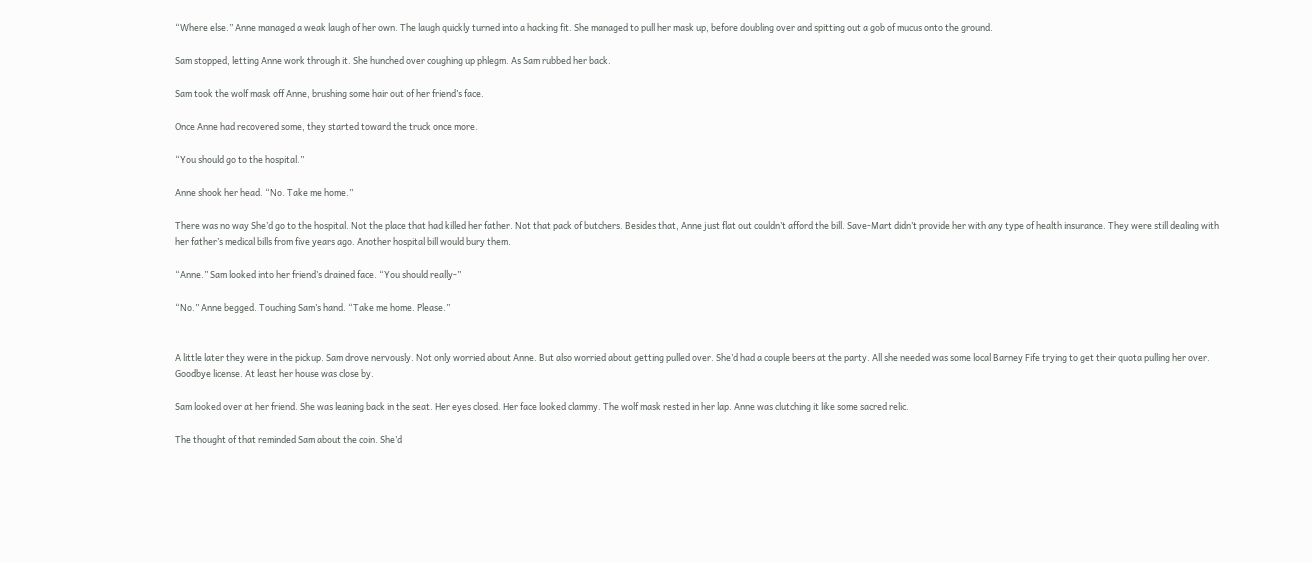“Where else.” Anne managed a weak laugh of her own. The laugh quickly turned into a hacking fit. She managed to pull her mask up, before doubling over and spitting out a gob of mucus onto the ground.

Sam stopped, letting Anne work through it. She hunched over coughing up phlegm. As Sam rubbed her back.

Sam took the wolf mask off Anne, brushing some hair out of her friend’s face.

Once Anne had recovered some, they started toward the truck once more.

“You should go to the hospital.”

Anne shook her head. “No. Take me home.”

There was no way She’d go to the hospital. Not the place that had killed her father. Not that pack of butchers. Besides that, Anne just flat out couldn’t afford the bill. Save-Mart didn’t provide her with any type of health insurance. They were still dealing with her father’s medical bills from five years ago. Another hospital bill would bury them.

“Anne.” Sam looked into her friend’s drained face. “You should really-”

“No.” Anne begged. Touching Sam’s hand. “Take me home. Please.”


A little later they were in the pickup. Sam drove nervously. Not only worried about Anne. But also worried about getting pulled over. She’d had a couple beers at the party. All she needed was some local Barney Fife trying to get their quota pulling her over. Goodbye license. At least her house was close by.

Sam looked over at her friend. She was leaning back in the seat. Her eyes closed. Her face looked clammy. The wolf mask rested in her lap. Anne was clutching it like some sacred relic.

The thought of that reminded Sam about the coin. She’d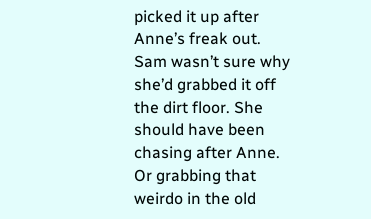picked it up after Anne’s freak out. Sam wasn’t sure why she’d grabbed it off the dirt floor. She should have been chasing after Anne. Or grabbing that weirdo in the old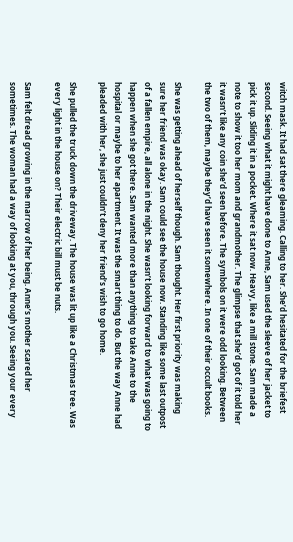witch mask. It had sat there gleaming. Calling to her. She’d hesitated for the briefest second. Seeing what it might have done to Anne, Sam used the sleeve of her jacket to pick it up. Sliding it in a pocket. Where it sat now. Heavy, like a mill stone. Sam made a note to show it too her mom and grandmother. The glimpse that she’d got of it told her it wasn’t like any coin she’d seen before. The symbols on it were odd looking. Between the two of them, maybe they’d have seen it somewhere. In one of their occult books.

She was getting ahead of herself though. Sam thought. Her first priority was making sure her friend was okay. Sam could see the house now. Standing like some last outpost of a fallen empire, all alone in the night. She wasn’t looking forward to what was going to happen when she got there. Sam wanted more than anything to take Anne to the hospital or maybe to her apartment. It was the smart thing to do. But the way Anne had pleaded with her, she just couldn’t deny her friend’s wish to go home.

She pulled the truck down the driveway. The house was lit up like a Christmas tree. Was every light in the house on? Their electric bill must be nuts.

Sam felt dread growing in the marrow of her being. Anne’s mother scared her sometimes. The woman had a way of looking at you, through you. Seeing your every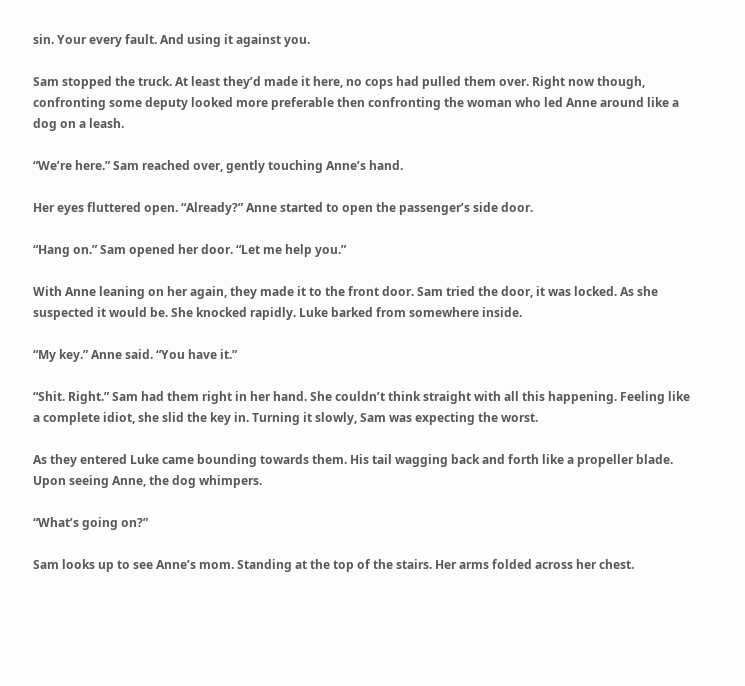sin. Your every fault. And using it against you.

Sam stopped the truck. At least they’d made it here, no cops had pulled them over. Right now though, confronting some deputy looked more preferable then confronting the woman who led Anne around like a dog on a leash.

“We’re here.” Sam reached over, gently touching Anne’s hand.

Her eyes fluttered open. “Already?” Anne started to open the passenger’s side door.

“Hang on.” Sam opened her door. “Let me help you.”

With Anne leaning on her again, they made it to the front door. Sam tried the door, it was locked. As she suspected it would be. She knocked rapidly. Luke barked from somewhere inside.

“My key.” Anne said. “You have it.”

“Shit. Right.” Sam had them right in her hand. She couldn’t think straight with all this happening. Feeling like a complete idiot, she slid the key in. Turning it slowly, Sam was expecting the worst.

As they entered Luke came bounding towards them. His tail wagging back and forth like a propeller blade. Upon seeing Anne, the dog whimpers.

“What’s going on?”

Sam looks up to see Anne’s mom. Standing at the top of the stairs. Her arms folded across her chest.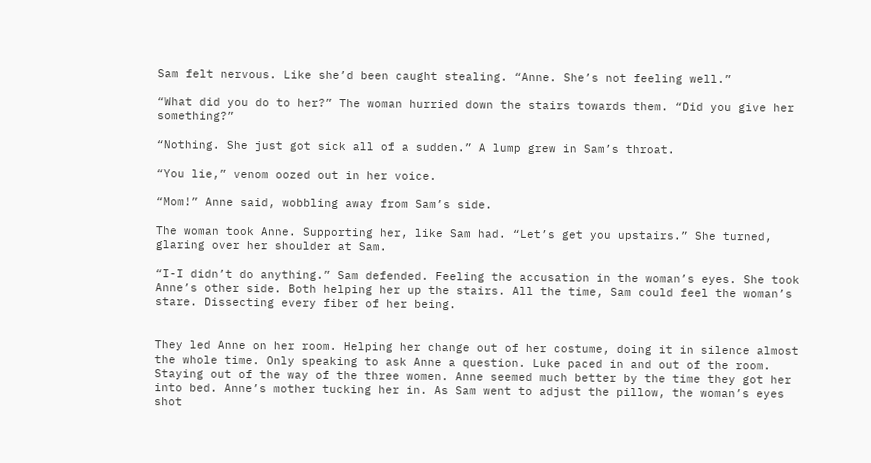Sam felt nervous. Like she’d been caught stealing. “Anne. She’s not feeling well.”

“What did you do to her?” The woman hurried down the stairs towards them. “Did you give her something?”

“Nothing. She just got sick all of a sudden.” A lump grew in Sam’s throat.

“You lie,” venom oozed out in her voice.

“Mom!” Anne said, wobbling away from Sam’s side.

The woman took Anne. Supporting her, like Sam had. “Let’s get you upstairs.” She turned, glaring over her shoulder at Sam.

“I-I didn’t do anything.” Sam defended. Feeling the accusation in the woman’s eyes. She took Anne’s other side. Both helping her up the stairs. All the time, Sam could feel the woman’s stare. Dissecting every fiber of her being.


They led Anne on her room. Helping her change out of her costume, doing it in silence almost the whole time. Only speaking to ask Anne a question. Luke paced in and out of the room. Staying out of the way of the three women. Anne seemed much better by the time they got her into bed. Anne’s mother tucking her in. As Sam went to adjust the pillow, the woman’s eyes shot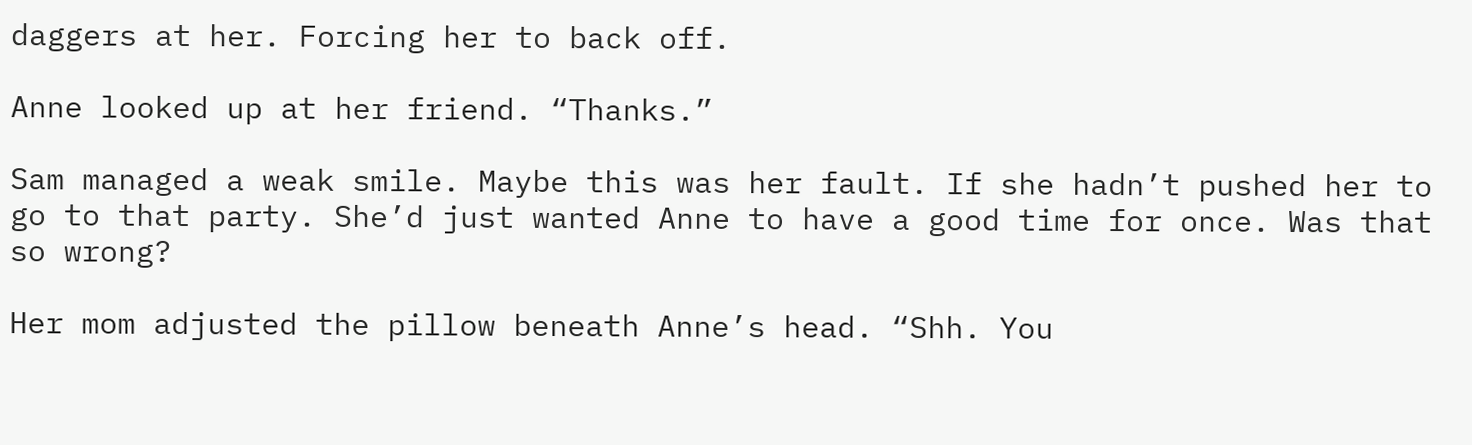daggers at her. Forcing her to back off.

Anne looked up at her friend. “Thanks.”

Sam managed a weak smile. Maybe this was her fault. If she hadn’t pushed her to go to that party. She’d just wanted Anne to have a good time for once. Was that so wrong?

Her mom adjusted the pillow beneath Anne’s head. “Shh. You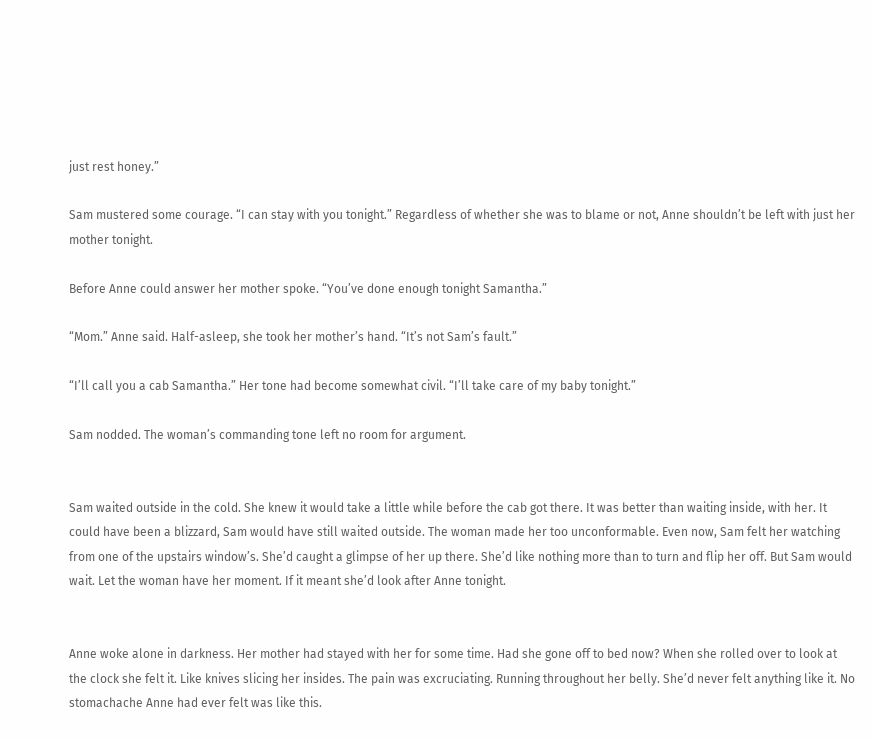just rest honey.”

Sam mustered some courage. “I can stay with you tonight.” Regardless of whether she was to blame or not, Anne shouldn’t be left with just her mother tonight.

Before Anne could answer her mother spoke. “You’ve done enough tonight Samantha.”

“Mom.” Anne said. Half-asleep, she took her mother’s hand. “It’s not Sam’s fault.”

“I’ll call you a cab Samantha.” Her tone had become somewhat civil. “I’ll take care of my baby tonight.”

Sam nodded. The woman’s commanding tone left no room for argument.


Sam waited outside in the cold. She knew it would take a little while before the cab got there. It was better than waiting inside, with her. It could have been a blizzard, Sam would have still waited outside. The woman made her too unconformable. Even now, Sam felt her watching from one of the upstairs window’s. She’d caught a glimpse of her up there. She’d like nothing more than to turn and flip her off. But Sam would wait. Let the woman have her moment. If it meant she’d look after Anne tonight.


Anne woke alone in darkness. Her mother had stayed with her for some time. Had she gone off to bed now? When she rolled over to look at the clock she felt it. Like knives slicing her insides. The pain was excruciating. Running throughout her belly. She’d never felt anything like it. No stomachache Anne had ever felt was like this.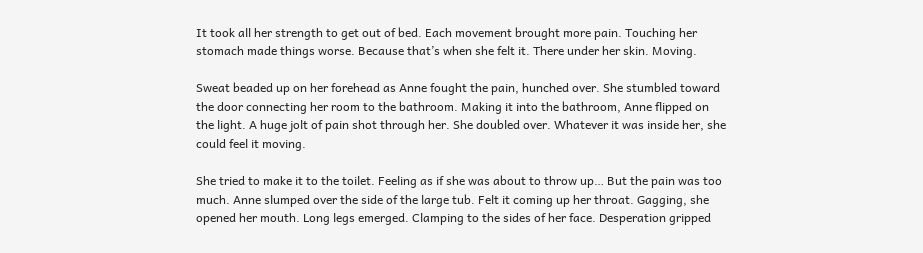It took all her strength to get out of bed. Each movement brought more pain. Touching her stomach made things worse. Because that’s when she felt it. There under her skin. Moving.

Sweat beaded up on her forehead as Anne fought the pain, hunched over. She stumbled toward the door connecting her room to the bathroom. Making it into the bathroom, Anne flipped on the light. A huge jolt of pain shot through her. She doubled over. Whatever it was inside her, she could feel it moving.

She tried to make it to the toilet. Feeling as if she was about to throw up… But the pain was too much. Anne slumped over the side of the large tub. Felt it coming up her throat. Gagging, she opened her mouth. Long legs emerged. Clamping to the sides of her face. Desperation gripped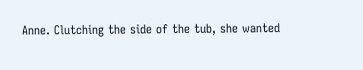Anne. Clutching the side of the tub, she wanted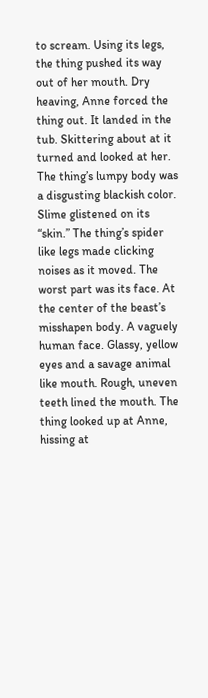to scream. Using its legs, the thing pushed its way out of her mouth. Dry heaving, Anne forced the thing out. It landed in the tub. Skittering about at it turned and looked at her. The thing’s lumpy body was a disgusting blackish color. Slime glistened on its “skin.” The thing’s spider like legs made clicking noises as it moved. The worst part was its face. At the center of the beast’s misshapen body. A vaguely human face. Glassy, yellow eyes and a savage animal like mouth. Rough, uneven teeth lined the mouth. The thing looked up at Anne, hissing at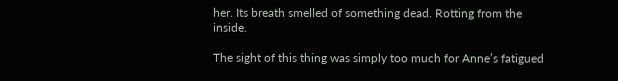her. Its breath smelled of something dead. Rotting from the inside.

The sight of this thing was simply too much for Anne’s fatigued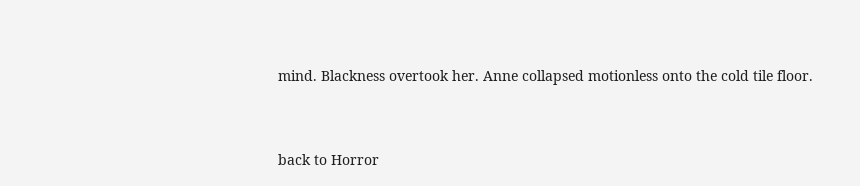mind. Blackness overtook her. Anne collapsed motionless onto the cold tile floor.


back to Horror